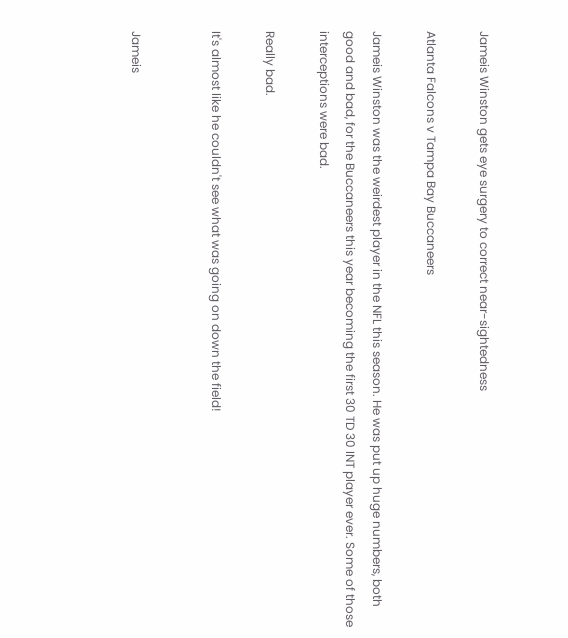Jameis Winston gets eye surgery to correct near-sightedness

Atlanta Falcons v Tampa Bay Buccaneers

Jameis Winston was the weirdest player in the NFL this season. He was put up huge numbers, both good and bad, for the Buccaneers this year becoming the first 30 TD 30 INT player ever. Some of those interceptions were bad.

Really bad.

It's almost like he couldn't see what was going on down the field!


Jameis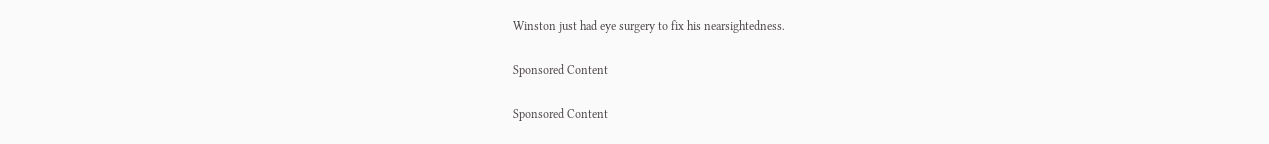Winston just had eye surgery to fix his nearsightedness.

Sponsored Content

Sponsored Content